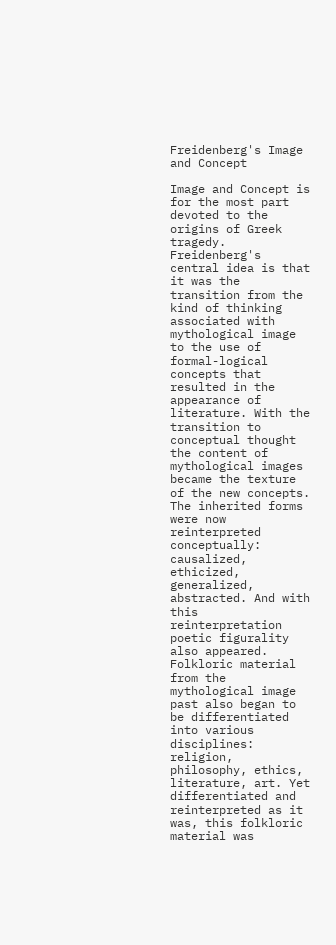Freidenberg's Image and Concept

Image and Concept is for the most part devoted to the origins of Greek tragedy. Freidenberg's central idea is that it was the transition from the kind of thinking associated with mythological image to the use of formal-logical concepts that resulted in the appearance of literature. With the transition to conceptual thought the content of mythological images became the texture of the new concepts. The inherited forms were now reinterpreted conceptually: causalized, ethicized, generalized, abstracted. And with this reinterpretation poetic figurality also appeared. Folkloric material from the mythological image past also began to be differentiated into various disciplines: religion, philosophy, ethics, literature, art. Yet differentiated and reinterpreted as it was, this folkloric material was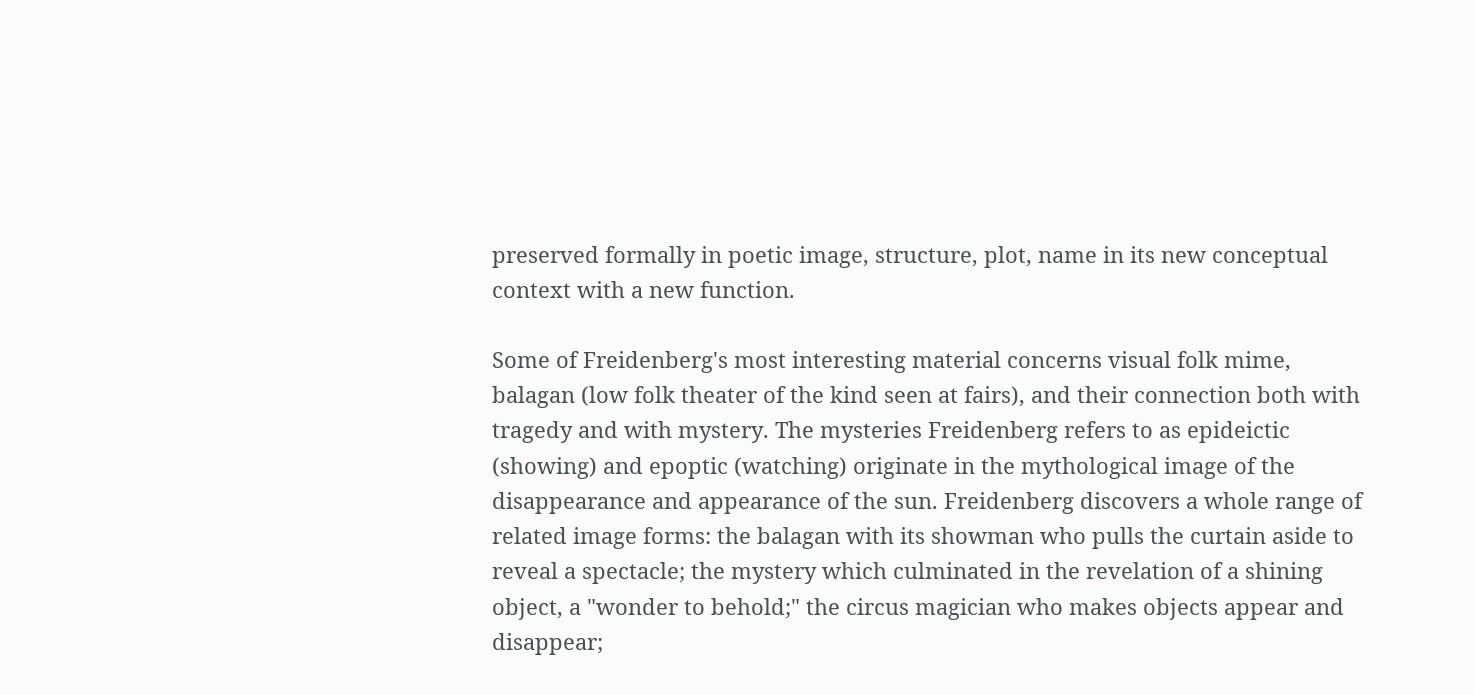preserved formally in poetic image, structure, plot, name in its new conceptual context with a new function.

Some of Freidenberg's most interesting material concerns visual folk mime, balagan (low folk theater of the kind seen at fairs), and their connection both with tragedy and with mystery. The mysteries Freidenberg refers to as epideictic (showing) and epoptic (watching) originate in the mythological image of the disappearance and appearance of the sun. Freidenberg discovers a whole range of related image forms: the balagan with its showman who pulls the curtain aside to reveal a spectacle; the mystery which culminated in the revelation of a shining object, a "wonder to behold;" the circus magician who makes objects appear and disappear;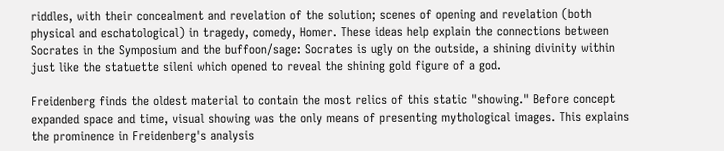riddles, with their concealment and revelation of the solution; scenes of opening and revelation (both physical and eschatological) in tragedy, comedy, Homer. These ideas help explain the connections between Socrates in the Symposium and the buffoon/sage: Socrates is ugly on the outside, a shining divinity within just like the statuette sileni which opened to reveal the shining gold figure of a god.

Freidenberg finds the oldest material to contain the most relics of this static "showing." Before concept expanded space and time, visual showing was the only means of presenting mythological images. This explains the prominence in Freidenberg's analysis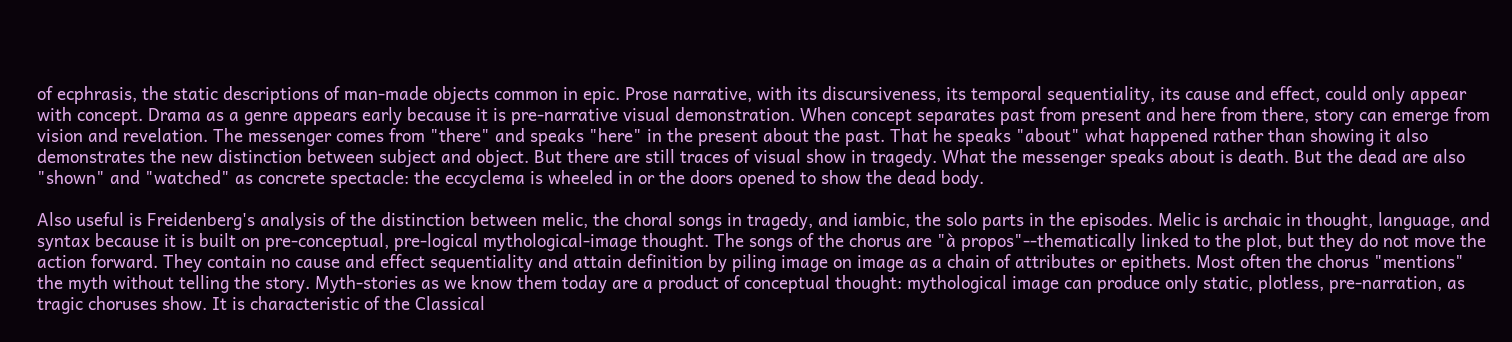of ecphrasis, the static descriptions of man-made objects common in epic. Prose narrative, with its discursiveness, its temporal sequentiality, its cause and effect, could only appear with concept. Drama as a genre appears early because it is pre-narrative visual demonstration. When concept separates past from present and here from there, story can emerge from vision and revelation. The messenger comes from "there" and speaks "here" in the present about the past. That he speaks "about" what happened rather than showing it also demonstrates the new distinction between subject and object. But there are still traces of visual show in tragedy. What the messenger speaks about is death. But the dead are also "shown" and "watched" as concrete spectacle: the eccyclema is wheeled in or the doors opened to show the dead body.

Also useful is Freidenberg's analysis of the distinction between melic, the choral songs in tragedy, and iambic, the solo parts in the episodes. Melic is archaic in thought, language, and syntax because it is built on pre-conceptual, pre-logical mythological-image thought. The songs of the chorus are "à propos"--thematically linked to the plot, but they do not move the action forward. They contain no cause and effect sequentiality and attain definition by piling image on image as a chain of attributes or epithets. Most often the chorus "mentions" the myth without telling the story. Myth-stories as we know them today are a product of conceptual thought: mythological image can produce only static, plotless, pre-narration, as tragic choruses show. It is characteristic of the Classical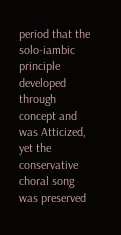period that the solo-iambic principle developed through concept and was Atticized, yet the conservative choral song was preserved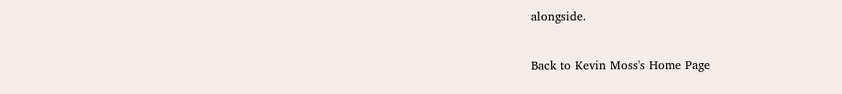alongside.

Back to Kevin Moss's Home Page